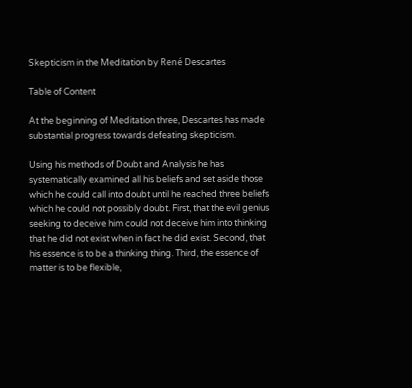Skepticism in the Meditation by René Descartes

Table of Content

At the beginning of Meditation three, Descartes has made substantial progress towards defeating skepticism.

Using his methods of Doubt and Analysis he has systematically examined all his beliefs and set aside those which he could call into doubt until he reached three beliefs which he could not possibly doubt. First, that the evil genius seeking to deceive him could not deceive him into thinking that he did not exist when in fact he did exist. Second, that his essence is to be a thinking thing. Third, the essence of matter is to be flexible,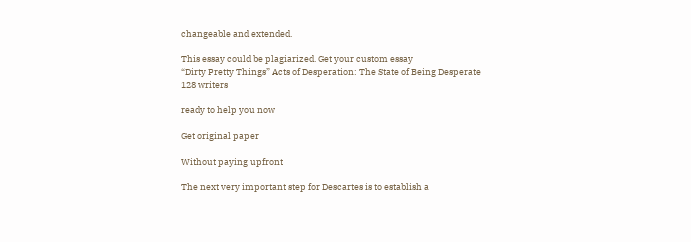changeable and extended.

This essay could be plagiarized. Get your custom essay
“Dirty Pretty Things” Acts of Desperation: The State of Being Desperate
128 writers

ready to help you now

Get original paper

Without paying upfront

The next very important step for Descartes is to establish a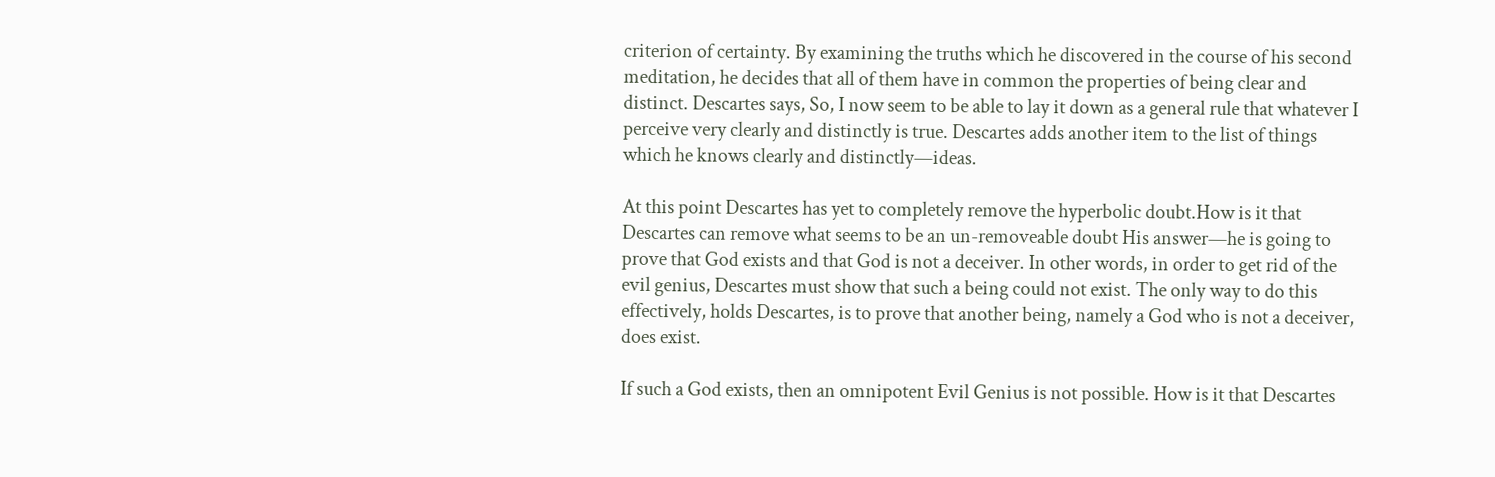criterion of certainty. By examining the truths which he discovered in the course of his second meditation, he decides that all of them have in common the properties of being clear and distinct. Descartes says, So, I now seem to be able to lay it down as a general rule that whatever I perceive very clearly and distinctly is true. Descartes adds another item to the list of things which he knows clearly and distinctly—ideas.

At this point Descartes has yet to completely remove the hyperbolic doubt.How is it that Descartes can remove what seems to be an un-removeable doubt His answer—he is going to prove that God exists and that God is not a deceiver. In other words, in order to get rid of the evil genius, Descartes must show that such a being could not exist. The only way to do this effectively, holds Descartes, is to prove that another being, namely a God who is not a deceiver, does exist.

If such a God exists, then an omnipotent Evil Genius is not possible. How is it that Descartes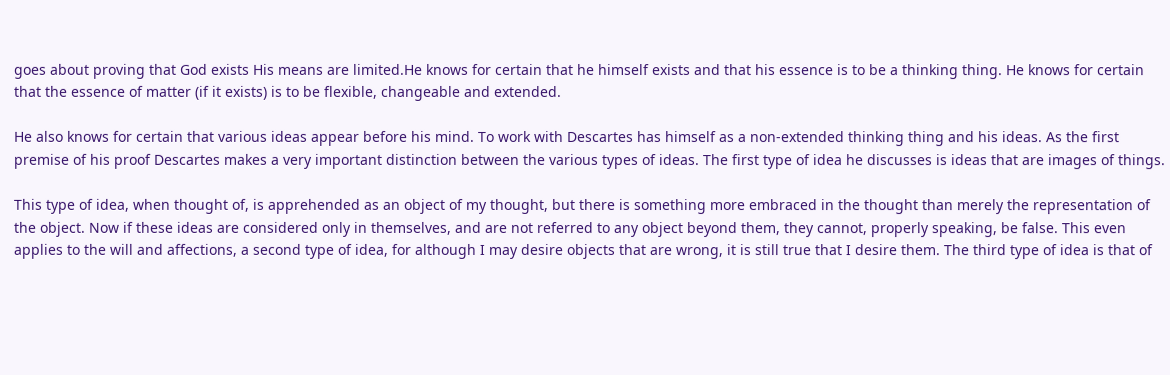goes about proving that God exists His means are limited.He knows for certain that he himself exists and that his essence is to be a thinking thing. He knows for certain that the essence of matter (if it exists) is to be flexible, changeable and extended.

He also knows for certain that various ideas appear before his mind. To work with Descartes has himself as a non-extended thinking thing and his ideas. As the first premise of his proof Descartes makes a very important distinction between the various types of ideas. The first type of idea he discusses is ideas that are images of things.

This type of idea, when thought of, is apprehended as an object of my thought, but there is something more embraced in the thought than merely the representation of the object. Now if these ideas are considered only in themselves, and are not referred to any object beyond them, they cannot, properly speaking, be false. This even applies to the will and affections, a second type of idea, for although I may desire objects that are wrong, it is still true that I desire them. The third type of idea is that of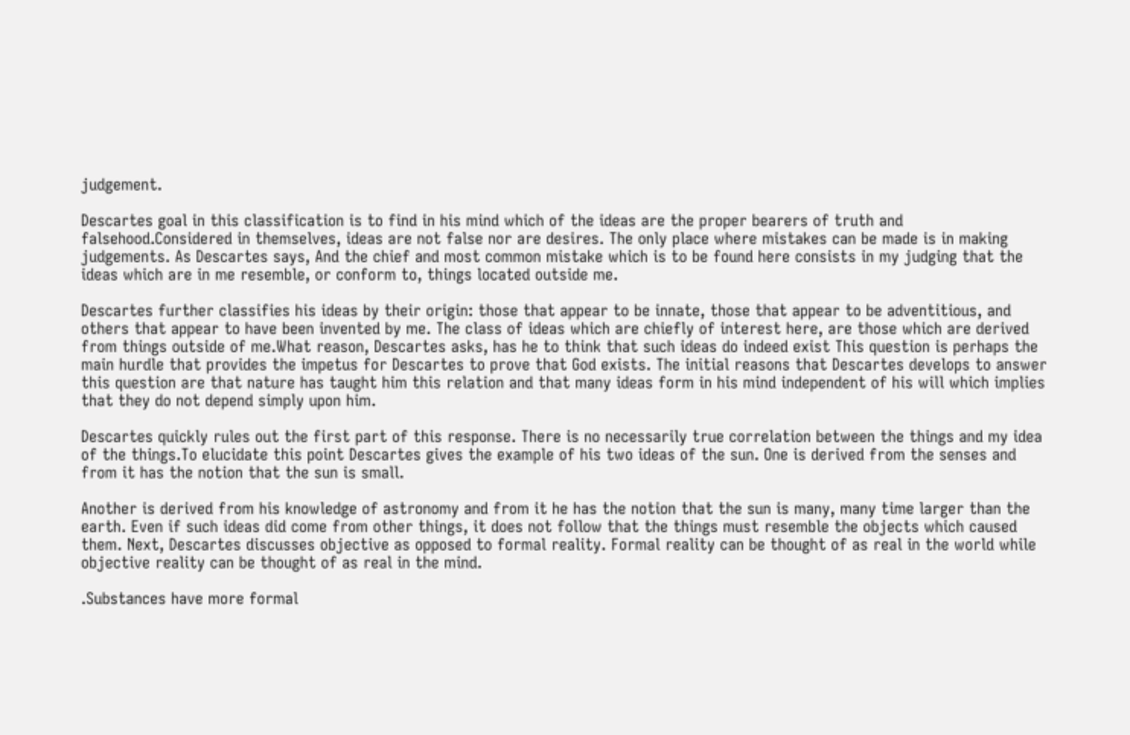judgement.

Descartes goal in this classification is to find in his mind which of the ideas are the proper bearers of truth and falsehood.Considered in themselves, ideas are not false nor are desires. The only place where mistakes can be made is in making judgements. As Descartes says, And the chief and most common mistake which is to be found here consists in my judging that the ideas which are in me resemble, or conform to, things located outside me.

Descartes further classifies his ideas by their origin: those that appear to be innate, those that appear to be adventitious, and others that appear to have been invented by me. The class of ideas which are chiefly of interest here, are those which are derived from things outside of me.What reason, Descartes asks, has he to think that such ideas do indeed exist This question is perhaps the main hurdle that provides the impetus for Descartes to prove that God exists. The initial reasons that Descartes develops to answer this question are that nature has taught him this relation and that many ideas form in his mind independent of his will which implies that they do not depend simply upon him.

Descartes quickly rules out the first part of this response. There is no necessarily true correlation between the things and my idea of the things.To elucidate this point Descartes gives the example of his two ideas of the sun. One is derived from the senses and from it has the notion that the sun is small.

Another is derived from his knowledge of astronomy and from it he has the notion that the sun is many, many time larger than the earth. Even if such ideas did come from other things, it does not follow that the things must resemble the objects which caused them. Next, Descartes discusses objective as opposed to formal reality. Formal reality can be thought of as real in the world while objective reality can be thought of as real in the mind.

.Substances have more formal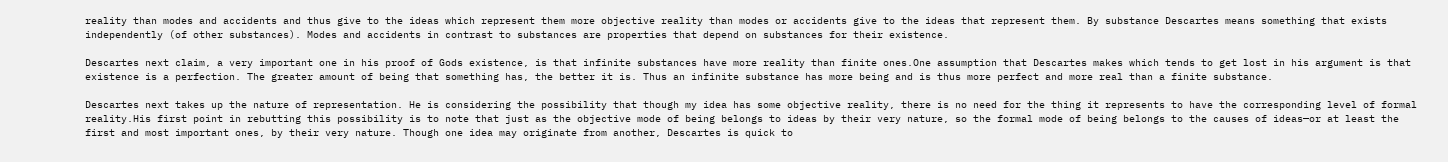reality than modes and accidents and thus give to the ideas which represent them more objective reality than modes or accidents give to the ideas that represent them. By substance Descartes means something that exists independently (of other substances). Modes and accidents in contrast to substances are properties that depend on substances for their existence.

Descartes next claim, a very important one in his proof of Gods existence, is that infinite substances have more reality than finite ones.One assumption that Descartes makes which tends to get lost in his argument is that existence is a perfection. The greater amount of being that something has, the better it is. Thus an infinite substance has more being and is thus more perfect and more real than a finite substance.

Descartes next takes up the nature of representation. He is considering the possibility that though my idea has some objective reality, there is no need for the thing it represents to have the corresponding level of formal reality.His first point in rebutting this possibility is to note that just as the objective mode of being belongs to ideas by their very nature, so the formal mode of being belongs to the causes of ideas—or at least the first and most important ones, by their very nature. Though one idea may originate from another, Descartes is quick to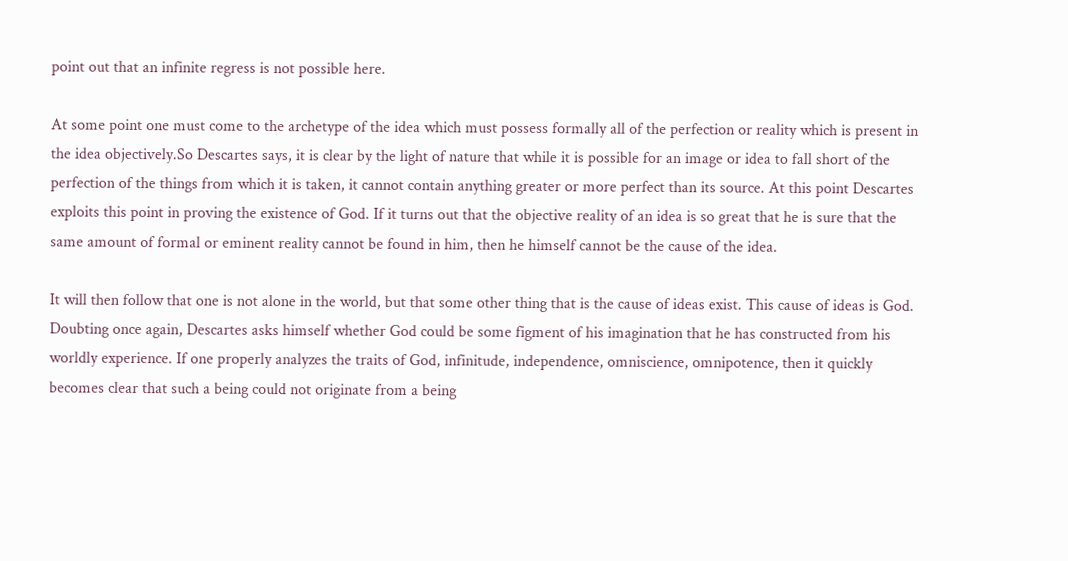point out that an infinite regress is not possible here.

At some point one must come to the archetype of the idea which must possess formally all of the perfection or reality which is present in the idea objectively.So Descartes says, it is clear by the light of nature that while it is possible for an image or idea to fall short of the perfection of the things from which it is taken, it cannot contain anything greater or more perfect than its source. At this point Descartes exploits this point in proving the existence of God. If it turns out that the objective reality of an idea is so great that he is sure that the same amount of formal or eminent reality cannot be found in him, then he himself cannot be the cause of the idea.

It will then follow that one is not alone in the world, but that some other thing that is the cause of ideas exist. This cause of ideas is God. Doubting once again, Descartes asks himself whether God could be some figment of his imagination that he has constructed from his worldly experience. If one properly analyzes the traits of God, infinitude, independence, omniscience, omnipotence, then it quickly becomes clear that such a being could not originate from a being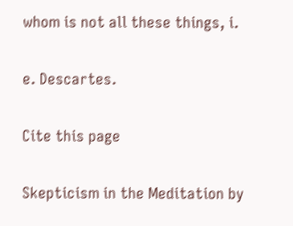whom is not all these things, i.

e. Descartes.

Cite this page

Skepticism in the Meditation by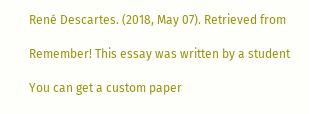René Descartes. (2018, May 07). Retrieved from

Remember! This essay was written by a student

You can get a custom paper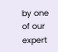by one of our expert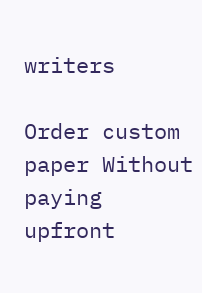writers

Order custom paper Without paying upfront